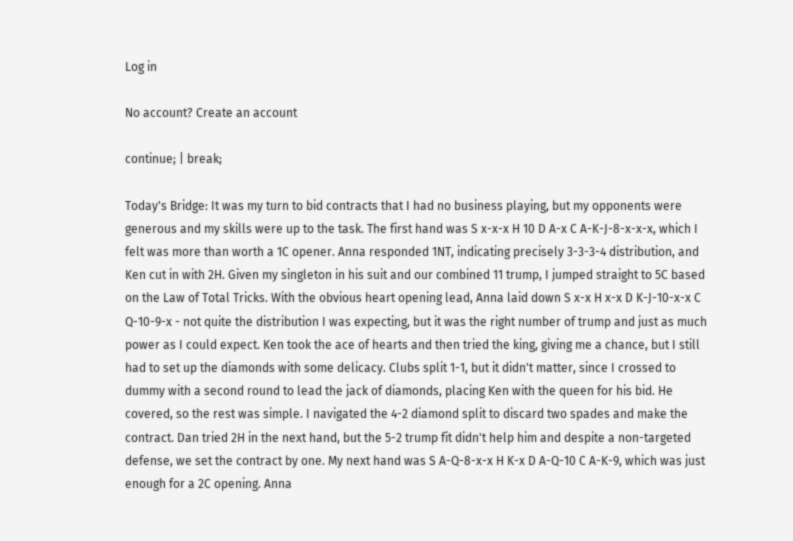Log in

No account? Create an account

continue; | break;

Today's Bridge: It was my turn to bid contracts that I had no business playing, but my opponents were generous and my skills were up to the task. The first hand was S x-x-x H 10 D A-x C A-K-J-8-x-x-x, which I felt was more than worth a 1C opener. Anna responded 1NT, indicating precisely 3-3-3-4 distribution, and Ken cut in with 2H. Given my singleton in his suit and our combined 11 trump, I jumped straight to 5C based on the Law of Total Tricks. With the obvious heart opening lead, Anna laid down S x-x H x-x D K-J-10-x-x C Q-10-9-x - not quite the distribution I was expecting, but it was the right number of trump and just as much power as I could expect. Ken took the ace of hearts and then tried the king, giving me a chance, but I still had to set up the diamonds with some delicacy. Clubs split 1-1, but it didn't matter, since I crossed to dummy with a second round to lead the jack of diamonds, placing Ken with the queen for his bid. He covered, so the rest was simple. I navigated the 4-2 diamond split to discard two spades and make the contract. Dan tried 2H in the next hand, but the 5-2 trump fit didn't help him and despite a non-targeted defense, we set the contract by one. My next hand was S A-Q-8-x-x H K-x D A-Q-10 C A-K-9, which was just enough for a 2C opening. Anna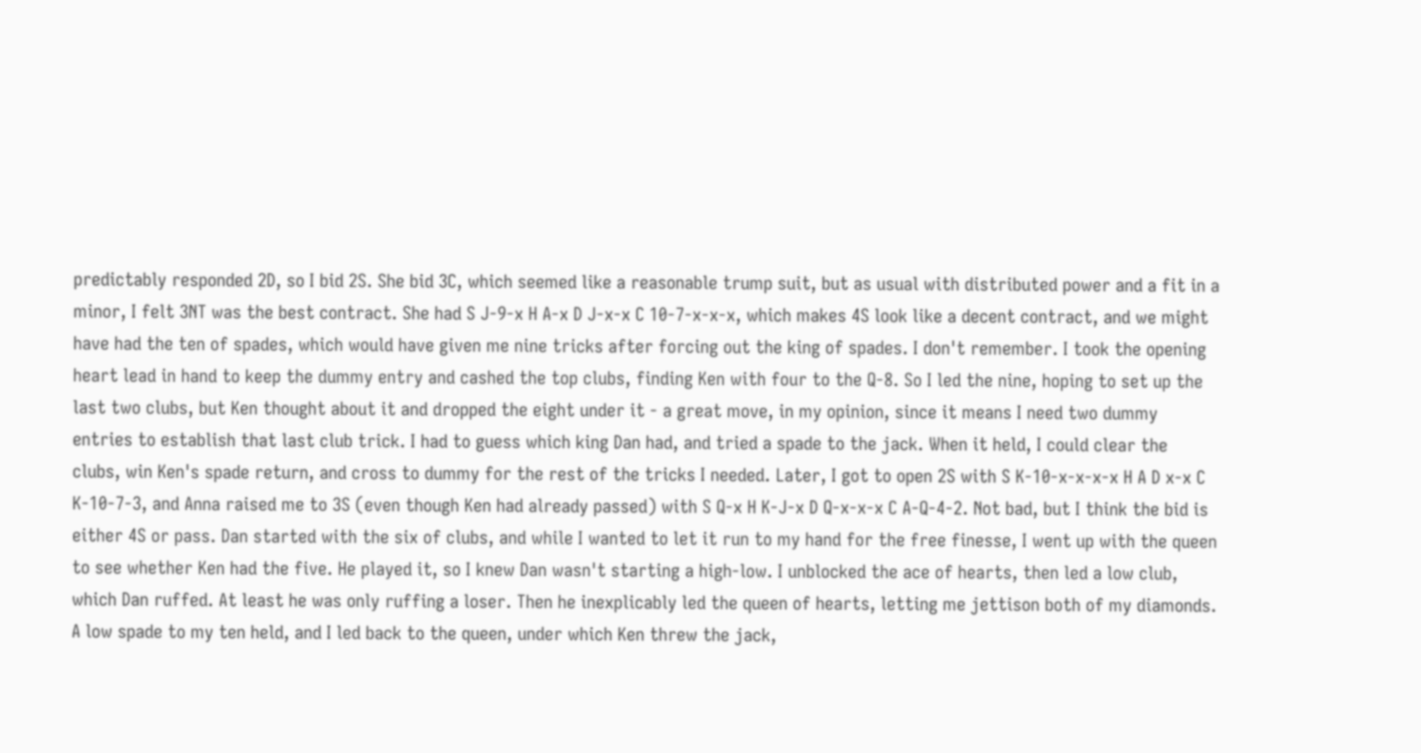predictably responded 2D, so I bid 2S. She bid 3C, which seemed like a reasonable trump suit, but as usual with distributed power and a fit in a minor, I felt 3NT was the best contract. She had S J-9-x H A-x D J-x-x C 10-7-x-x-x, which makes 4S look like a decent contract, and we might have had the ten of spades, which would have given me nine tricks after forcing out the king of spades. I don't remember. I took the opening heart lead in hand to keep the dummy entry and cashed the top clubs, finding Ken with four to the Q-8. So I led the nine, hoping to set up the last two clubs, but Ken thought about it and dropped the eight under it - a great move, in my opinion, since it means I need two dummy entries to establish that last club trick. I had to guess which king Dan had, and tried a spade to the jack. When it held, I could clear the clubs, win Ken's spade return, and cross to dummy for the rest of the tricks I needed. Later, I got to open 2S with S K-10-x-x-x-x H A D x-x C K-10-7-3, and Anna raised me to 3S (even though Ken had already passed) with S Q-x H K-J-x D Q-x-x-x C A-Q-4-2. Not bad, but I think the bid is either 4S or pass. Dan started with the six of clubs, and while I wanted to let it run to my hand for the free finesse, I went up with the queen to see whether Ken had the five. He played it, so I knew Dan wasn't starting a high-low. I unblocked the ace of hearts, then led a low club, which Dan ruffed. At least he was only ruffing a loser. Then he inexplicably led the queen of hearts, letting me jettison both of my diamonds. A low spade to my ten held, and I led back to the queen, under which Ken threw the jack,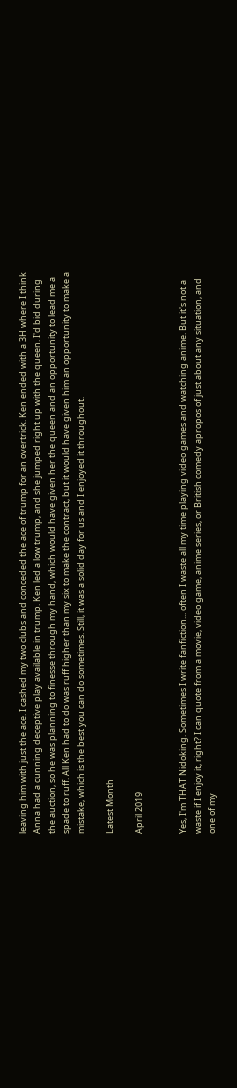leaving him with just the ace. I cashed my two clubs and conceded the ace of trump for an overtrick. Ken ended with a 3H where I think Anna had a cunning deceptive play available in trump. Ken led a low trump, and she jumped right up with the queen. I'd bid during the auction, so he was planning to finesse through my hand, which would have given her the queen and an opportunity to lead me a spade to ruff. All Ken had to do was ruff higher than my six to make the contract, but it would have given him an opportunity to make a mistake, which is the best you can do sometimes. Still, it was a solid day for us and I enjoyed it throughout.

Latest Month

April 2019


Yes, I'm THAT Nidoking. Sometimes I write fanfiction... often I waste all my time playing video games and watching anime. But it's not a waste if I enjoy it, right? I can quote from a movie, video game, anime series, or British comedy apropos of just about any situation, and one of my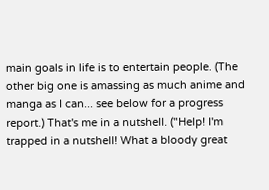main goals in life is to entertain people. (The other big one is amassing as much anime and manga as I can... see below for a progress report.) That's me in a nutshell. ("Help! I'm trapped in a nutshell! What a bloody great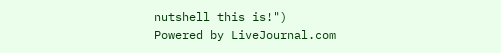nutshell this is!")
Powered by LiveJournal.com